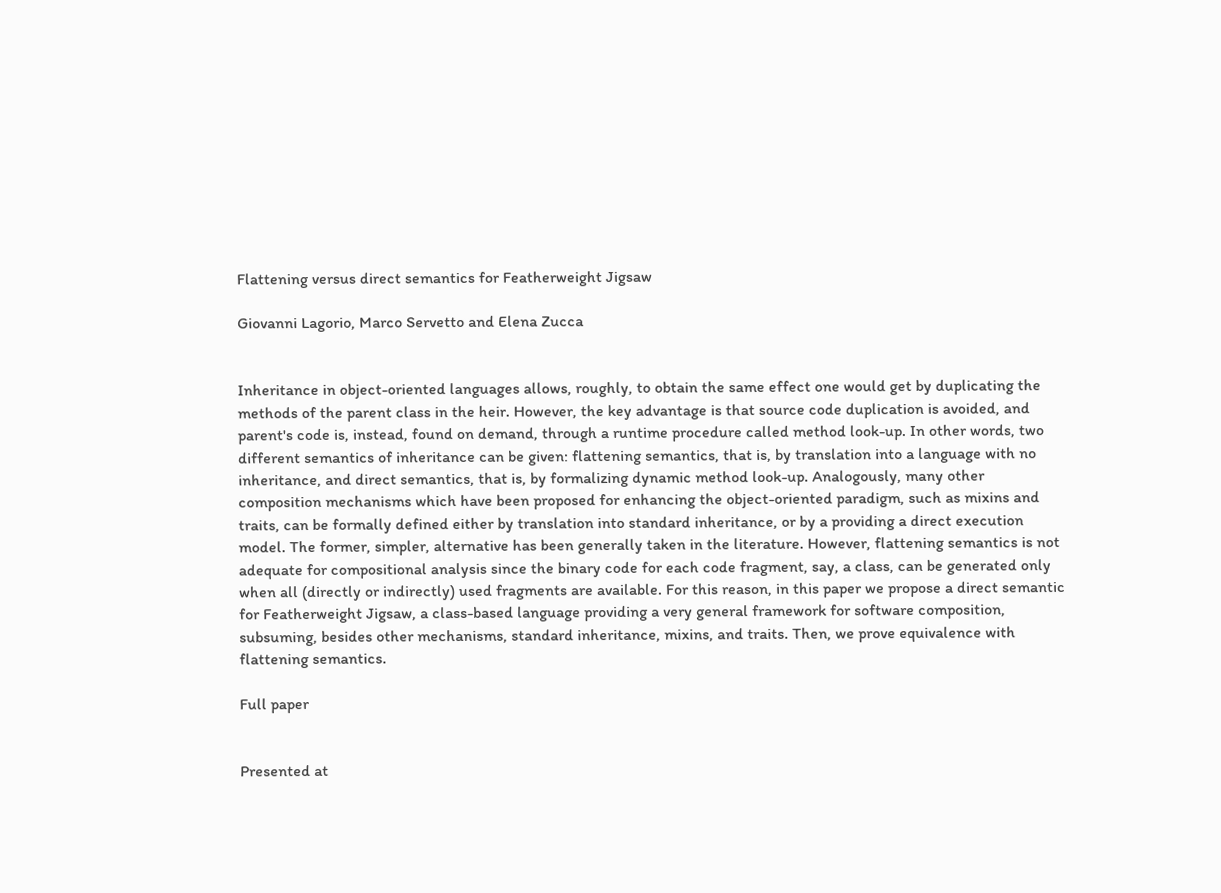Flattening versus direct semantics for Featherweight Jigsaw

Giovanni Lagorio, Marco Servetto and Elena Zucca


Inheritance in object-oriented languages allows, roughly, to obtain the same effect one would get by duplicating the methods of the parent class in the heir. However, the key advantage is that source code duplication is avoided, and parent's code is, instead, found on demand, through a runtime procedure called method look-up. In other words, two different semantics of inheritance can be given: flattening semantics, that is, by translation into a language with no inheritance, and direct semantics, that is, by formalizing dynamic method look-up. Analogously, many other composition mechanisms which have been proposed for enhancing the object-oriented paradigm, such as mixins and traits, can be formally defined either by translation into standard inheritance, or by a providing a direct execution model. The former, simpler, alternative has been generally taken in the literature. However, flattening semantics is not adequate for compositional analysis since the binary code for each code fragment, say, a class, can be generated only when all (directly or indirectly) used fragments are available. For this reason, in this paper we propose a direct semantic for Featherweight Jigsaw, a class-based language providing a very general framework for software composition, subsuming, besides other mechanisms, standard inheritance, mixins, and traits. Then, we prove equivalence with flattening semantics.

Full paper


Presented at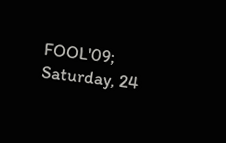FOOL'09; Saturday, 24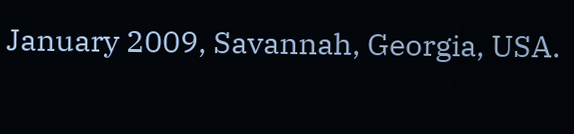January 2009, Savannah, Georgia, USA.